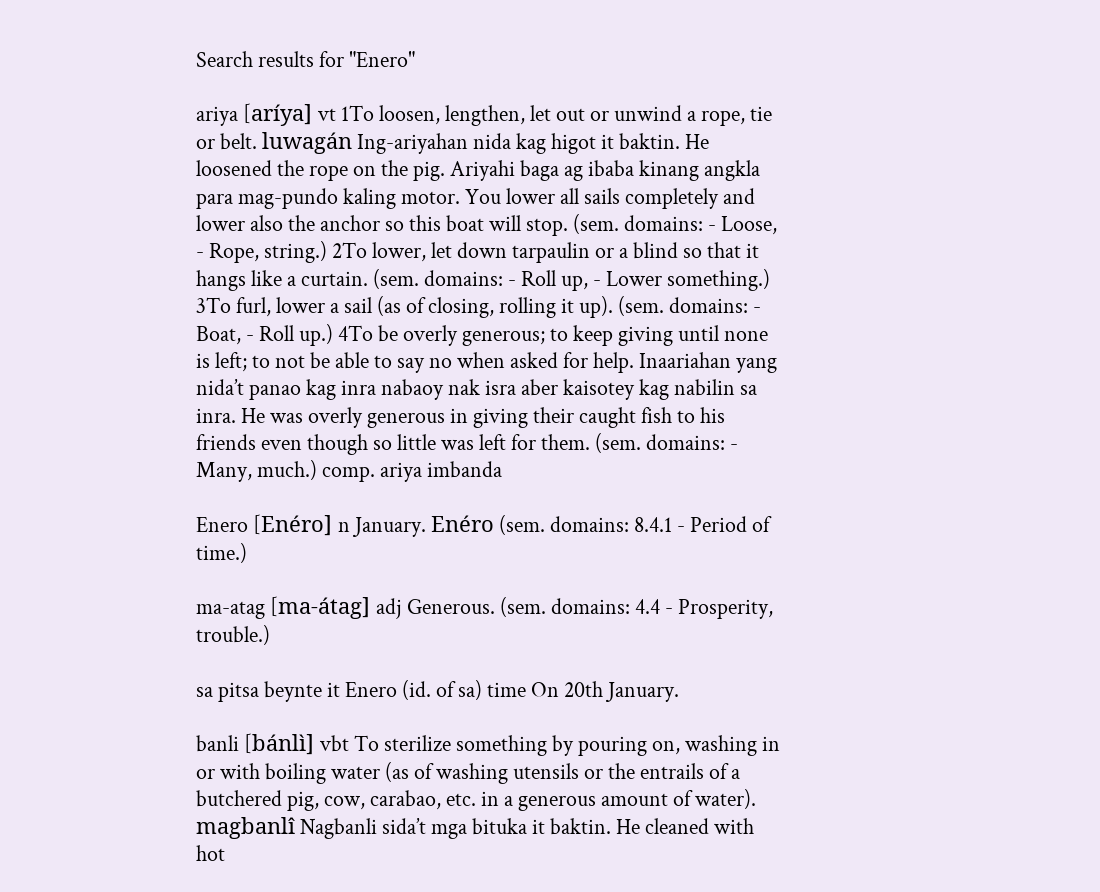Search results for "Enero"

ariya [aríya] vt 1To loosen, lengthen, let out or unwind a rope, tie or belt. luwagán Ing-ariyahan nida kag higot it baktin. He loosened the rope on the pig. Ariyahi baga ag ibaba kinang angkla para mag-pundo kaling motor. You lower all sails completely and lower also the anchor so this boat will stop. (sem. domains: - Loose, - Rope, string.) 2To lower, let down tarpaulin or a blind so that it hangs like a curtain. (sem. domains: - Roll up, - Lower something.) 3To furl, lower a sail (as of closing, rolling it up). (sem. domains: - Boat, - Roll up.) 4To be overly generous; to keep giving until none is left; to not be able to say no when asked for help. Inaariahan yang nida’t panao kag inra nabaoy nak isra aber kaisotey kag nabilin sa inra. He was overly generous in giving their caught fish to his friends even though so little was left for them. (sem. domains: - Many, much.) comp. ariya imbanda

Enero [Enéro] n January. Enéro (sem. domains: 8.4.1 - Period of time.)

ma-atag [ma-átag] adj Generous. (sem. domains: 4.4 - Prosperity, trouble.)

sa pitsa beynte it Enero (id. of sa) time On 20th January.

banli [bánlì] vbt To sterilize something by pouring on, washing in or with boiling water (as of washing utensils or the entrails of a butchered pig, cow, carabao, etc. in a generous amount of water). magbanlî Nagbanli sida’t mga bituka it baktin. He cleaned with hot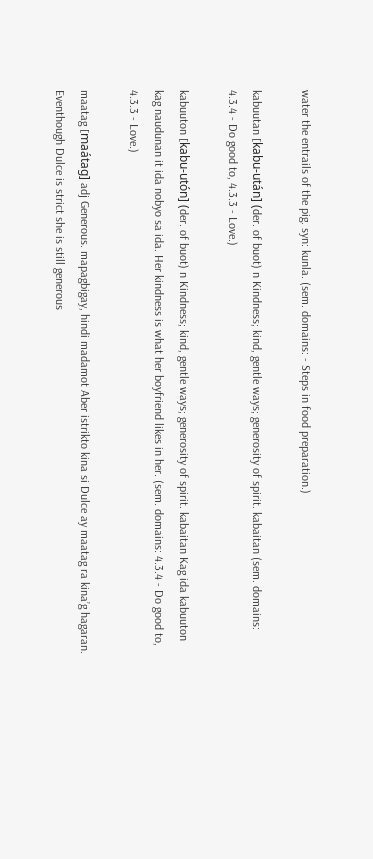water the entrails of the pig. syn: kunla. (sem. domains: - Steps in food preparation.)

kabuutan [kabu-után] (der. of buot) n Kindness; kind, gentle ways; generosity of spirit. kabaitan (sem. domains: 4.3.4 - Do good to, 4.3.3 - Love.)

kabuuton [kabu-utón] (der. of buot) n Kindness; kind, gentle ways; generosity of spirit. kabaitan Kag ida kabuuton kag naudunan it ida nobyo sa ida. Her kindness is what her boyfriend likes in her. (sem. domains: 4.3.4 - Do good to, 4.3.3 - Love.)

maatag [maátag] adj Generous. mapagbigay, hindi madamot Aber istrikto kina si Dulce ay maatag ra kina’g hagaran. Eventhough Dulce is strict she is still generous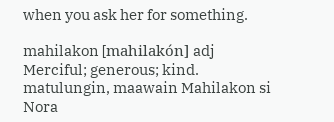when you ask her for something.

mahilakon [mahilakón] adj Merciful; generous; kind. matulungin, maawain Mahilakon si Nora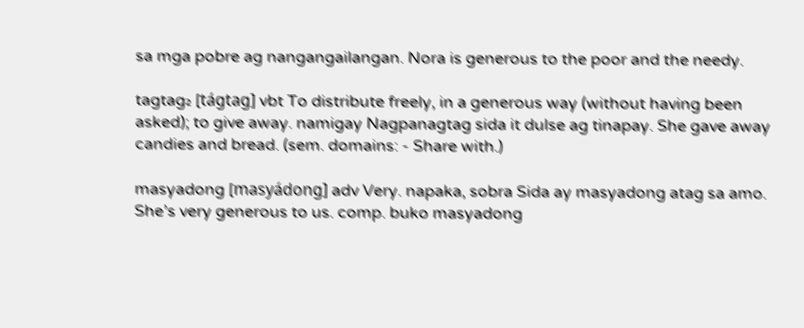sa mga pobre ag nangangailangan. Nora is generous to the poor and the needy.

tagtag₂ [tágtag] vbt To distribute freely, in a generous way (without having been asked); to give away. namigay Nagpanagtag sida it dulse ag tinapay. She gave away candies and bread. (sem. domains: - Share with.)

masyadong [masyádong] adv Very. napaka, sobra Sida ay masyadong atag sa amo. She’s very generous to us. comp. buko masyadong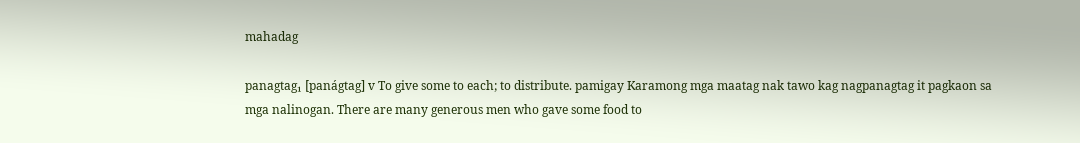mahadag

panagtag₁ [panágtag] v To give some to each; to distribute. pamigay Karamong mga maatag nak tawo kag nagpanagtag it pagkaon sa mga nalinogan. There are many generous men who gave some food to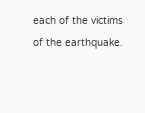each of the victims of the earthquake.